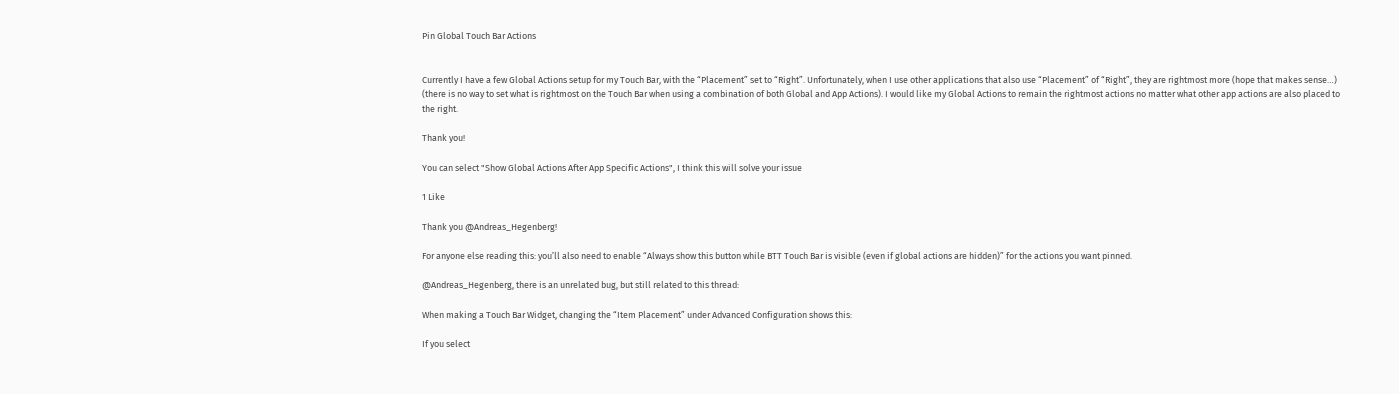Pin Global Touch Bar Actions


Currently I have a few Global Actions setup for my Touch Bar, with the “Placement” set to “Right”. Unfortunately, when I use other applications that also use “Placement” of “Right”, they are rightmost more (hope that makes sense…) (there is no way to set what is rightmost on the Touch Bar when using a combination of both Global and App Actions). I would like my Global Actions to remain the rightmost actions no matter what other app actions are also placed to the right.

Thank you!

You can select "Show Global Actions After App Specific Actions", I think this will solve your issue

1 Like

Thank you @Andreas_Hegenberg!

For anyone else reading this: you’ll also need to enable “Always show this button while BTT Touch Bar is visible (even if global actions are hidden)” for the actions you want pinned.

@Andreas_Hegenberg, there is an unrelated bug, but still related to this thread:

When making a Touch Bar Widget, changing the “Item Placement” under Advanced Configuration shows this:

If you select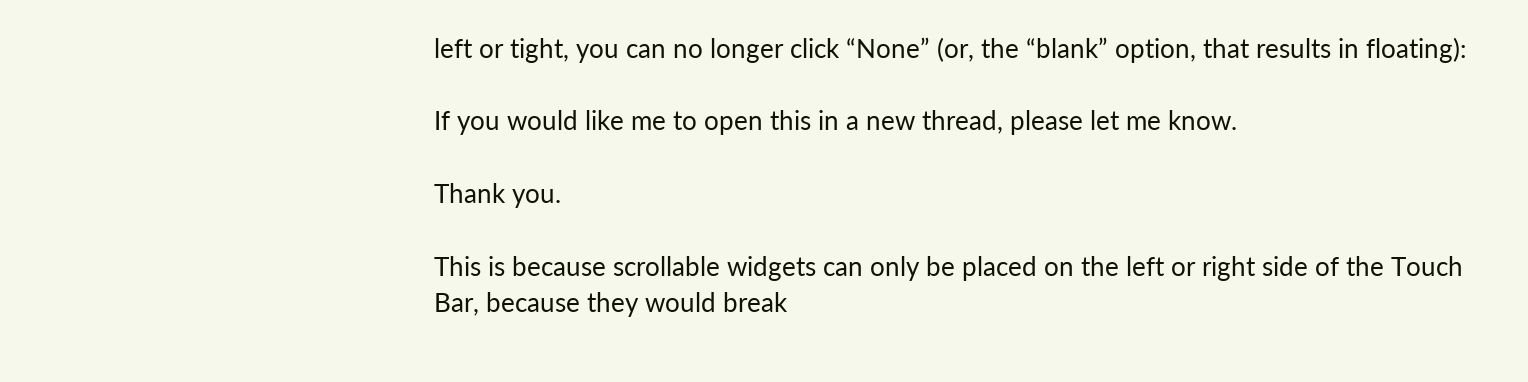left or tight, you can no longer click “None” (or, the “blank” option, that results in floating):

If you would like me to open this in a new thread, please let me know.

Thank you.

This is because scrollable widgets can only be placed on the left or right side of the Touch Bar, because they would break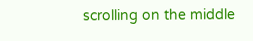scrolling on the middle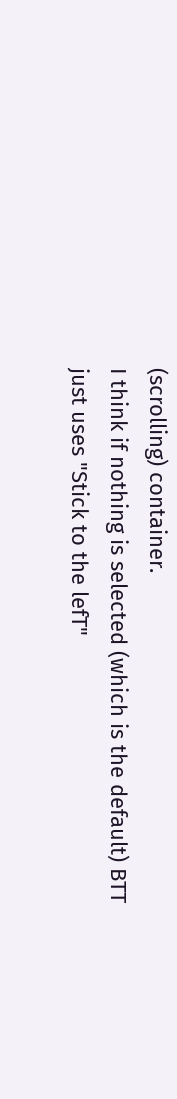(scrolling) container.
I think if nothing is selected (which is the default) BTT just uses "Stick to the lefT"